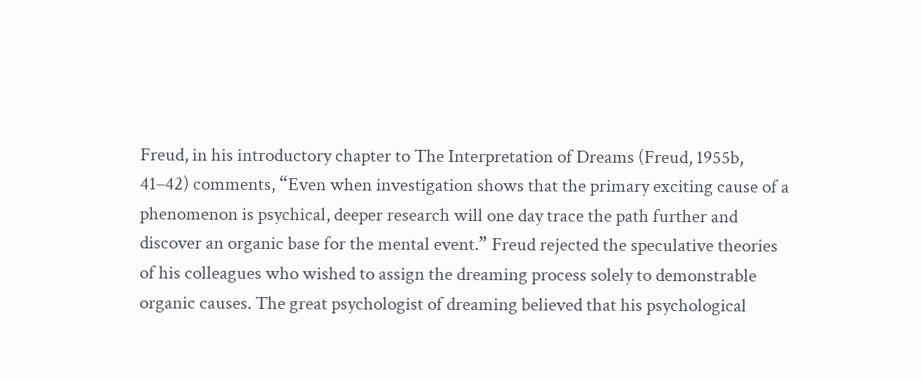Freud, in his introductory chapter to The Interpretation of Dreams (Freud, 1955b, 41–42) comments, “Even when investigation shows that the primary exciting cause of a phenomenon is psychical, deeper research will one day trace the path further and discover an organic base for the mental event.” Freud rejected the speculative theories of his colleagues who wished to assign the dreaming process solely to demonstrable organic causes. The great psychologist of dreaming believed that his psychological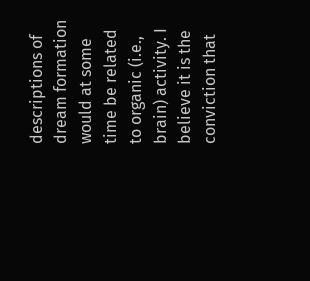descriptions of dream formation would at some time be related to organic (i.e., brain) activity. I believe it is the conviction that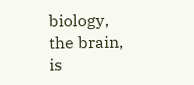biology, the brain, is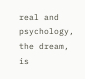real and psychology, the dream, is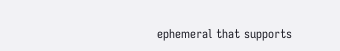ephemeral that supports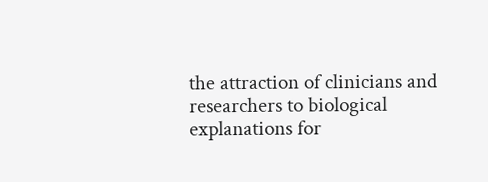the attraction of clinicians and researchers to biological explanations for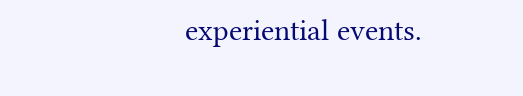experiential events.